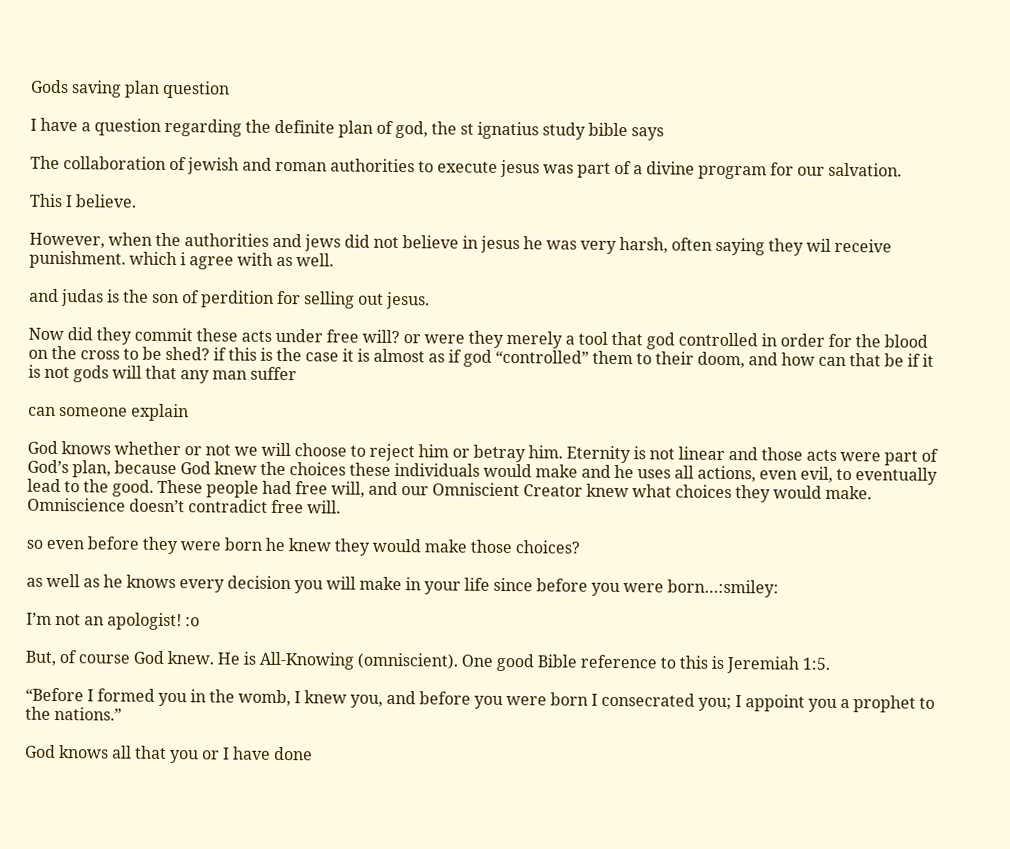Gods saving plan question

I have a question regarding the definite plan of god, the st ignatius study bible says

The collaboration of jewish and roman authorities to execute jesus was part of a divine program for our salvation.

This I believe.

However, when the authorities and jews did not believe in jesus he was very harsh, often saying they wil receive punishment. which i agree with as well.

and judas is the son of perdition for selling out jesus.

Now did they commit these acts under free will? or were they merely a tool that god controlled in order for the blood on the cross to be shed? if this is the case it is almost as if god “controlled” them to their doom, and how can that be if it is not gods will that any man suffer

can someone explain

God knows whether or not we will choose to reject him or betray him. Eternity is not linear and those acts were part of God’s plan, because God knew the choices these individuals would make and he uses all actions, even evil, to eventually lead to the good. These people had free will, and our Omniscient Creator knew what choices they would make. Omniscience doesn’t contradict free will.

so even before they were born he knew they would make those choices?

as well as he knows every decision you will make in your life since before you were born…:smiley:

I’m not an apologist! :o

But, of course God knew. He is All-Knowing (omniscient). One good Bible reference to this is Jeremiah 1:5.

“Before I formed you in the womb, I knew you, and before you were born I consecrated you; I appoint you a prophet to the nations.”

God knows all that you or I have done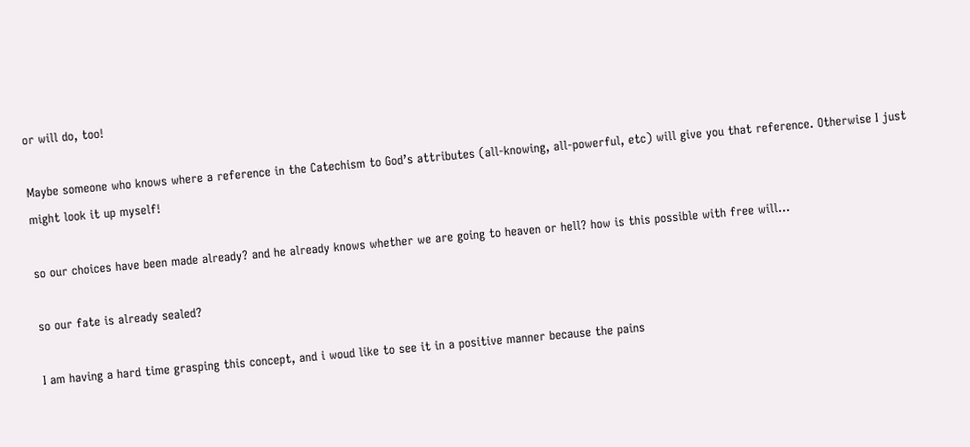or will do, too!

Maybe someone who knows where a reference in the Catechism to God’s attributes (all-knowing, all-powerful, etc) will give you that reference. Otherwise I just might look it up myself!

so our choices have been made already? and he already knows whether we are going to heaven or hell? how is this possible with free will…

so our fate is already sealed?

I am having a hard time grasping this concept, and i woud like to see it in a positive manner because the pains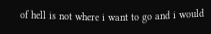of hell is not where i want to go and i would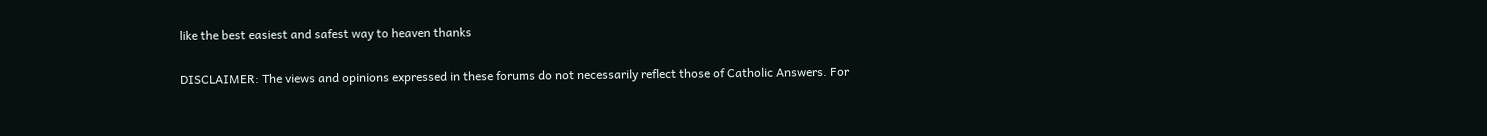like the best easiest and safest way to heaven thanks

DISCLAIMER: The views and opinions expressed in these forums do not necessarily reflect those of Catholic Answers. For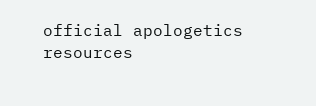official apologetics resources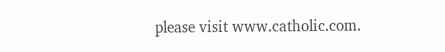please visit www.catholic.com.